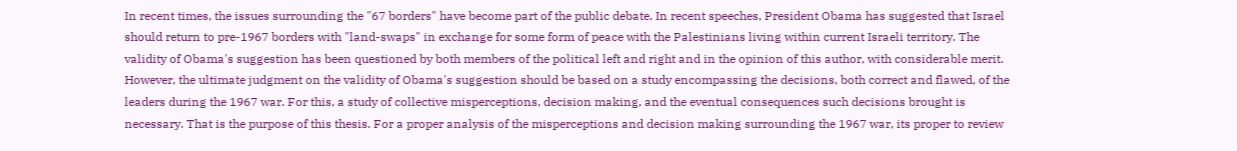In recent times, the issues surrounding the "67 borders" have become part of the public debate. In recent speeches, President Obama has suggested that Israel should return to pre-1967 borders with "land-swaps" in exchange for some form of peace with the Palestinians living within current Israeli territory. The validity of Obama's suggestion has been questioned by both members of the political left and right and in the opinion of this author, with considerable merit. However, the ultimate judgment on the validity of Obama's suggestion should be based on a study encompassing the decisions, both correct and flawed, of the leaders during the 1967 war. For this, a study of collective misperceptions, decision making, and the eventual consequences such decisions brought is necessary. That is the purpose of this thesis. For a proper analysis of the misperceptions and decision making surrounding the 1967 war, its proper to review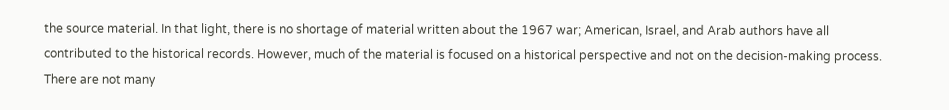the source material. In that light, there is no shortage of material written about the 1967 war; American, Israel, and Arab authors have all contributed to the historical records. However, much of the material is focused on a historical perspective and not on the decision-making process. There are not many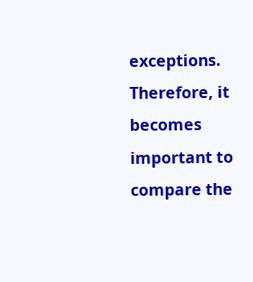exceptions. Therefore, it becomes important to compare the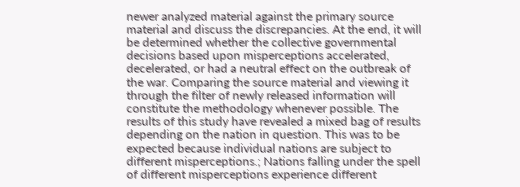newer analyzed material against the primary source material and discuss the discrepancies. At the end, it will be determined whether the collective governmental decisions based upon misperceptions accelerated, decelerated, or had a neutral effect on the outbreak of the war. Comparing the source material and viewing it through the filter of newly released information will constitute the methodology whenever possible. The results of this study have revealed a mixed bag of results depending on the nation in question. This was to be expected because individual nations are subject to different misperceptions.; Nations falling under the spell of different misperceptions experience different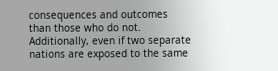consequences and outcomes than those who do not. Additionally, even if two separate nations are exposed to the same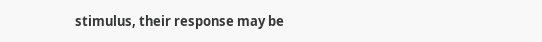stimulus, their response may be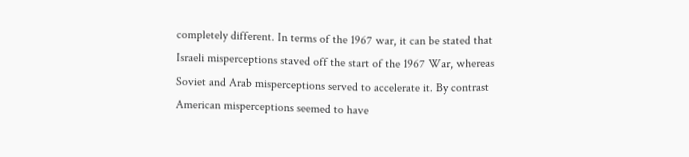completely different. In terms of the 1967 war, it can be stated that Israeli misperceptions staved off the start of the 1967 War, whereas Soviet and Arab misperceptions served to accelerate it. By contrast American misperceptions seemed to have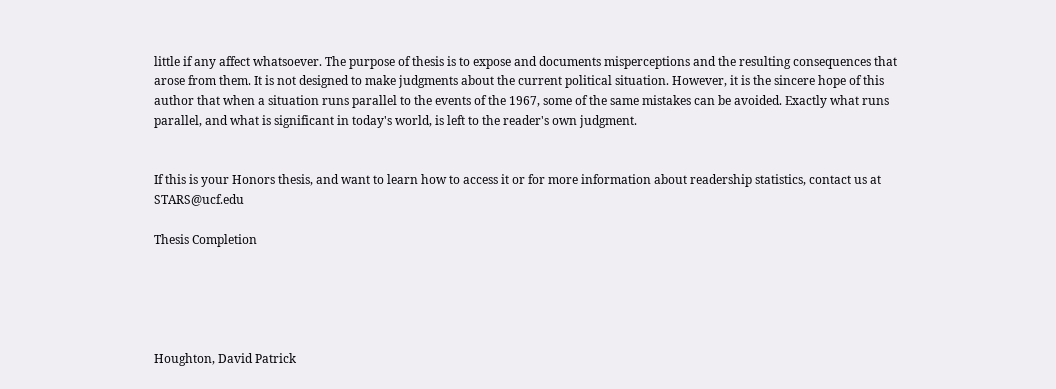little if any affect whatsoever. The purpose of thesis is to expose and documents misperceptions and the resulting consequences that arose from them. It is not designed to make judgments about the current political situation. However, it is the sincere hope of this author that when a situation runs parallel to the events of the 1967, some of the same mistakes can be avoided. Exactly what runs parallel, and what is significant in today's world, is left to the reader's own judgment.


If this is your Honors thesis, and want to learn how to access it or for more information about readership statistics, contact us at STARS@ucf.edu

Thesis Completion





Houghton, David Patrick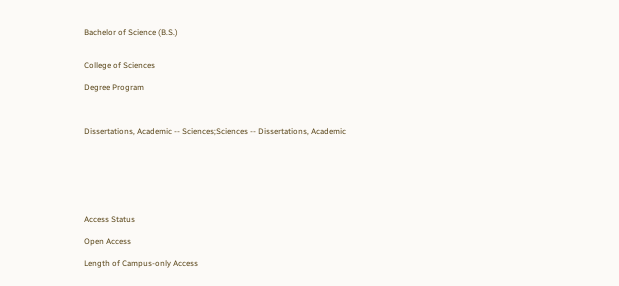Bachelor of Science (B.S.)


College of Sciences

Degree Program



Dissertations, Academic -- Sciences;Sciences -- Dissertations, Academic







Access Status

Open Access

Length of Campus-only Access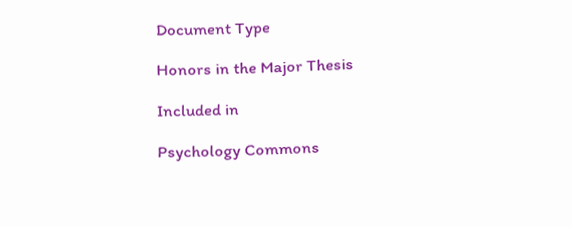Document Type

Honors in the Major Thesis

Included in

Psychology Commons